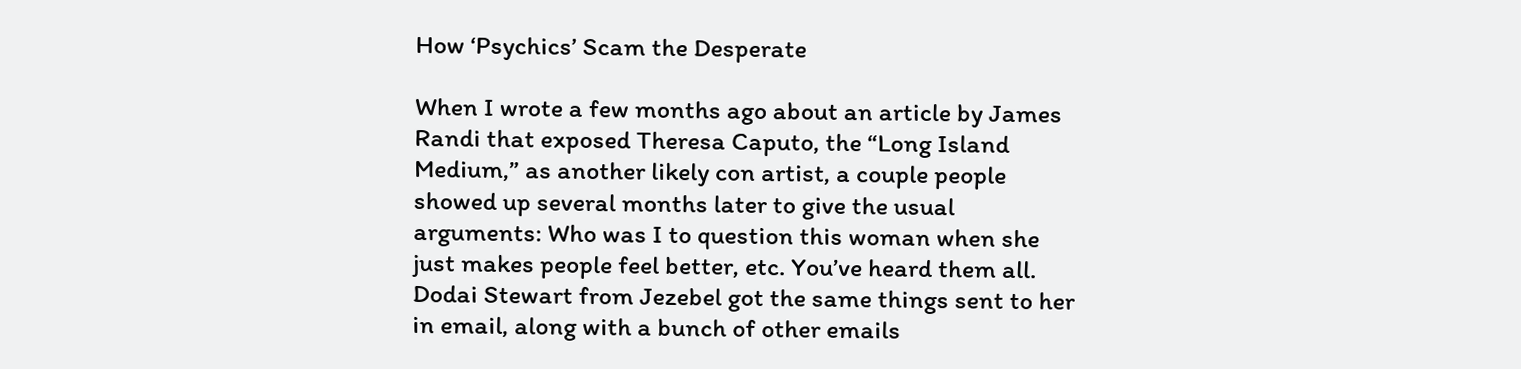How ‘Psychics’ Scam the Desperate

When I wrote a few months ago about an article by James Randi that exposed Theresa Caputo, the “Long Island Medium,” as another likely con artist, a couple people showed up several months later to give the usual arguments: Who was I to question this woman when she just makes people feel better, etc. You’ve heard them all. Dodai Stewart from Jezebel got the same things sent to her in email, along with a bunch of other emails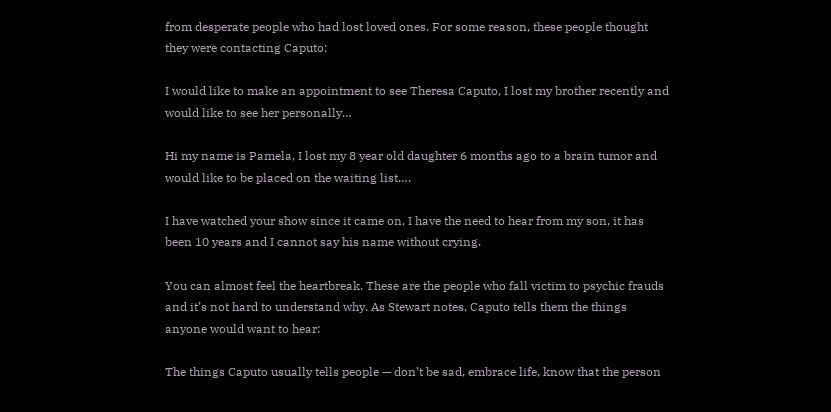from desperate people who had lost loved ones. For some reason, these people thought they were contacting Caputo:

I would like to make an appointment to see Theresa Caputo, I lost my brother recently and would like to see her personally…

Hi my name is Pamela, I lost my 8 year old daughter 6 months ago to a brain tumor and would like to be placed on the waiting list….

I have watched your show since it came on, I have the need to hear from my son, it has been 10 years and I cannot say his name without crying.

You can almost feel the heartbreak. These are the people who fall victim to psychic frauds and it’s not hard to understand why. As Stewart notes, Caputo tells them the things anyone would want to hear:

The things Caputo usually tells people — don’t be sad, embrace life, know that the person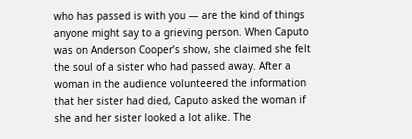who has passed is with you — are the kind of things anyone might say to a grieving person. When Caputo was on Anderson Cooper’s show, she claimed she felt the soul of a sister who had passed away. After a woman in the audience volunteered the information that her sister had died, Caputo asked the woman if she and her sister looked a lot alike. The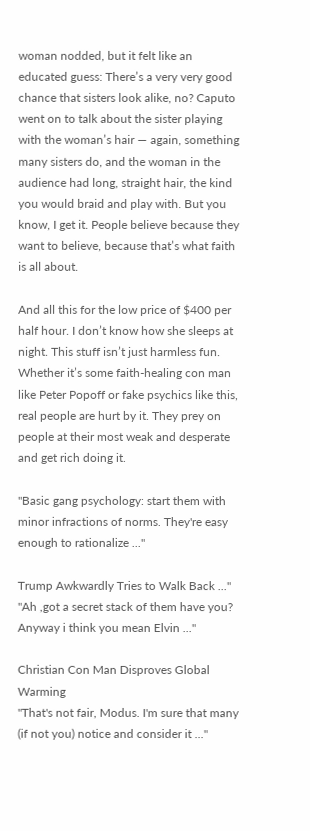woman nodded, but it felt like an educated guess: There’s a very very good chance that sisters look alike, no? Caputo went on to talk about the sister playing with the woman’s hair — again, something many sisters do, and the woman in the audience had long, straight hair, the kind you would braid and play with. But you know, I get it. People believe because they want to believe, because that’s what faith is all about.

And all this for the low price of $400 per half hour. I don’t know how she sleeps at night. This stuff isn’t just harmless fun. Whether it’s some faith-healing con man like Peter Popoff or fake psychics like this, real people are hurt by it. They prey on people at their most weak and desperate and get rich doing it.

"Basic gang psychology: start them with minor infractions of norms. They're easy enough to rationalize ..."

Trump Awkwardly Tries to Walk Back ..."
"Ah ,got a secret stack of them have you? Anyway i think you mean Elvin ..."

Christian Con Man Disproves Global Warming
"That's not fair, Modus. I'm sure that many (if not you) notice and consider it ..."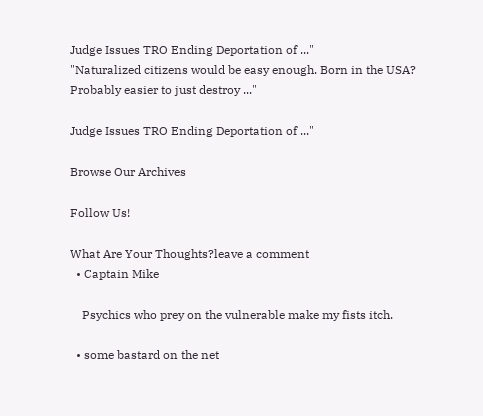Judge Issues TRO Ending Deportation of ..."
"Naturalized citizens would be easy enough. Born in the USA? Probably easier to just destroy ..."

Judge Issues TRO Ending Deportation of ..."

Browse Our Archives

Follow Us!

What Are Your Thoughts?leave a comment
  • Captain Mike

    Psychics who prey on the vulnerable make my fists itch.

  • some bastard on the net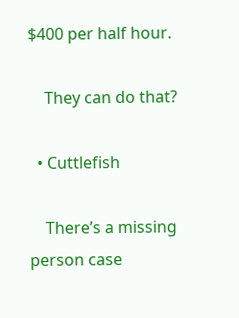$400 per half hour.

    They can do that?

  • Cuttlefish

    There’s a missing person case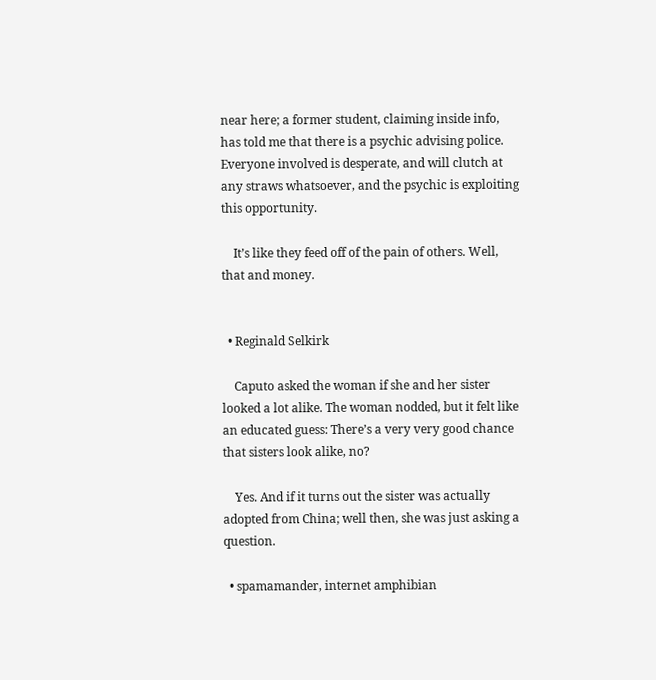near here; a former student, claiming inside info, has told me that there is a psychic advising police. Everyone involved is desperate, and will clutch at any straws whatsoever, and the psychic is exploiting this opportunity.

    It’s like they feed off of the pain of others. Well, that and money.


  • Reginald Selkirk

    Caputo asked the woman if she and her sister looked a lot alike. The woman nodded, but it felt like an educated guess: There’s a very very good chance that sisters look alike, no?

    Yes. And if it turns out the sister was actually adopted from China; well then, she was just asking a question.

  • spamamander, internet amphibian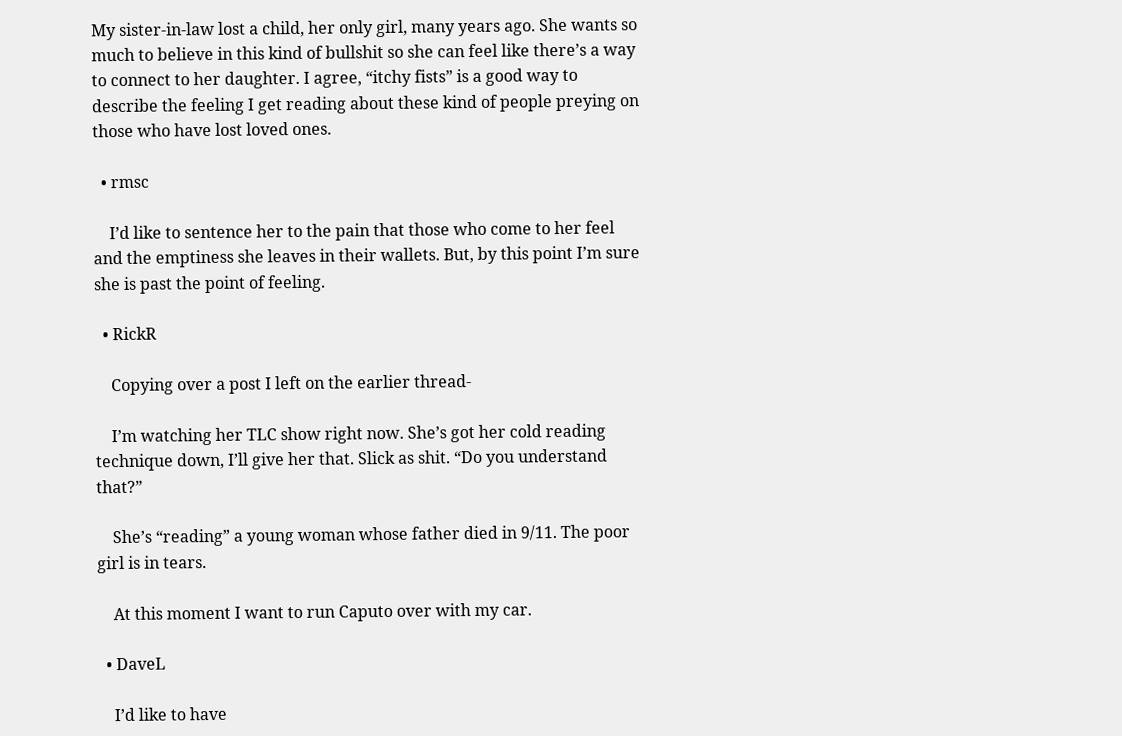My sister-in-law lost a child, her only girl, many years ago. She wants so much to believe in this kind of bullshit so she can feel like there’s a way to connect to her daughter. I agree, “itchy fists” is a good way to describe the feeling I get reading about these kind of people preying on those who have lost loved ones.

  • rmsc

    I’d like to sentence her to the pain that those who come to her feel and the emptiness she leaves in their wallets. But, by this point I’m sure she is past the point of feeling.

  • RickR

    Copying over a post I left on the earlier thread-

    I’m watching her TLC show right now. She’s got her cold reading technique down, I’ll give her that. Slick as shit. “Do you understand that?”

    She’s “reading” a young woman whose father died in 9/11. The poor girl is in tears.

    At this moment I want to run Caputo over with my car.

  • DaveL

    I’d like to have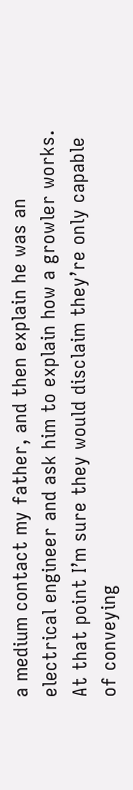a medium contact my father, and then explain he was an electrical engineer and ask him to explain how a growler works. At that point I’m sure they would disclaim they’re only capable of conveying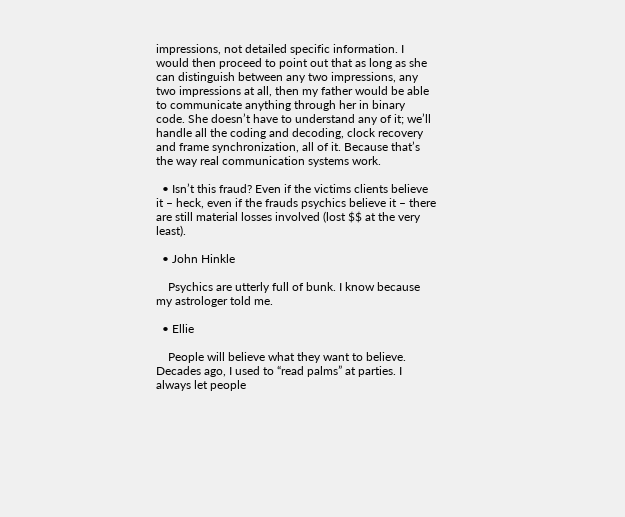impressions, not detailed specific information. I would then proceed to point out that as long as she can distinguish between any two impressions, any two impressions at all, then my father would be able to communicate anything through her in binary code. She doesn’t have to understand any of it; we’ll handle all the coding and decoding, clock recovery and frame synchronization, all of it. Because that’s the way real communication systems work.

  • Isn’t this fraud? Even if the victims clients believe it – heck, even if the frauds psychics believe it – there are still material losses involved (lost $$ at the very least).

  • John Hinkle

    Psychics are utterly full of bunk. I know because my astrologer told me.

  • Ellie

    People will believe what they want to believe. Decades ago, I used to “read palms” at parties. I always let people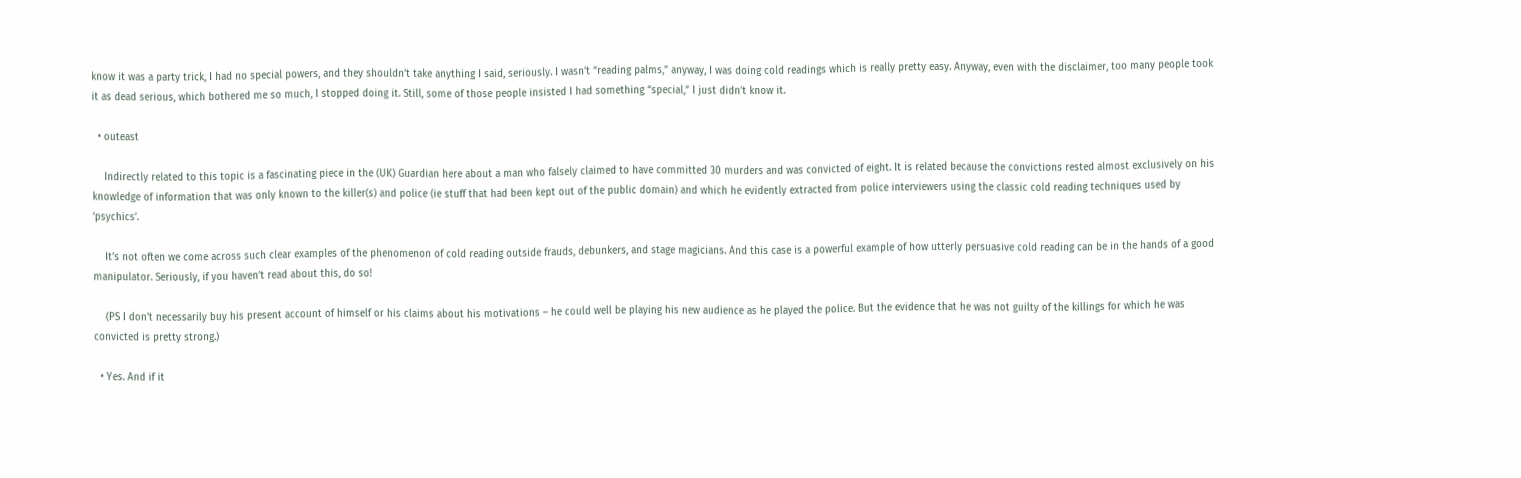know it was a party trick, I had no special powers, and they shouldn’t take anything I said, seriously. I wasn’t “reading palms,” anyway, I was doing cold readings which is really pretty easy. Anyway, even with the disclaimer, too many people took it as dead serious, which bothered me so much, I stopped doing it. Still, some of those people insisted I had something “special,” I just didn’t know it.

  • outeast

    Indirectly related to this topic is a fascinating piece in the (UK) Guardian here about a man who falsely claimed to have committed 30 murders and was convicted of eight. It is related because the convictions rested almost exclusively on his knowledge of information that was only known to the killer(s) and police (ie stuff that had been kept out of the public domain) and which he evidently extracted from police interviewers using the classic cold reading techniques used by ‘psychics’.

    It’s not often we come across such clear examples of the phenomenon of cold reading outside frauds, debunkers, and stage magicians. And this case is a powerful example of how utterly persuasive cold reading can be in the hands of a good manipulator. Seriously, if you haven’t read about this, do so!

    (PS I don’t necessarily buy his present account of himself or his claims about his motivations – he could well be playing his new audience as he played the police. But the evidence that he was not guilty of the killings for which he was convicted is pretty strong.)

  • Yes. And if it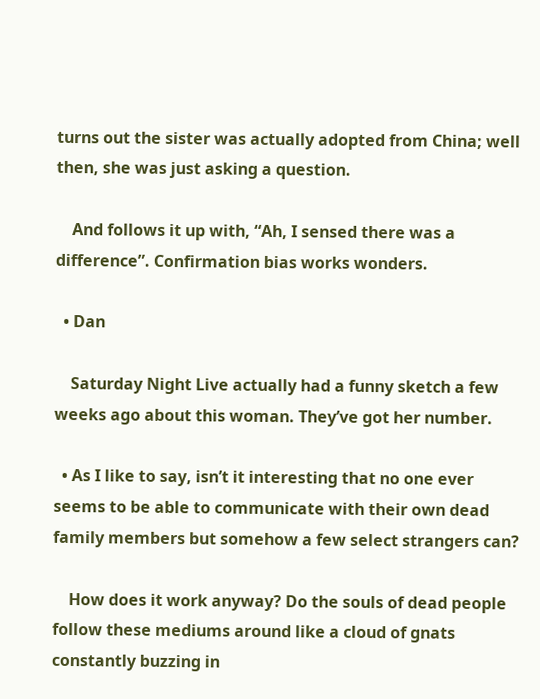turns out the sister was actually adopted from China; well then, she was just asking a question.

    And follows it up with, “Ah, I sensed there was a difference”. Confirmation bias works wonders.

  • Dan

    Saturday Night Live actually had a funny sketch a few weeks ago about this woman. They’ve got her number.

  • As I like to say, isn’t it interesting that no one ever seems to be able to communicate with their own dead family members but somehow a few select strangers can?

    How does it work anyway? Do the souls of dead people follow these mediums around like a cloud of gnats constantly buzzing in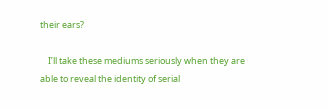their ears?

    I’ll take these mediums seriously when they are able to reveal the identity of serial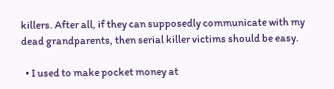killers. After all, if they can supposedly communicate with my dead grandparents, then serial killer victims should be easy.

  • I used to make pocket money at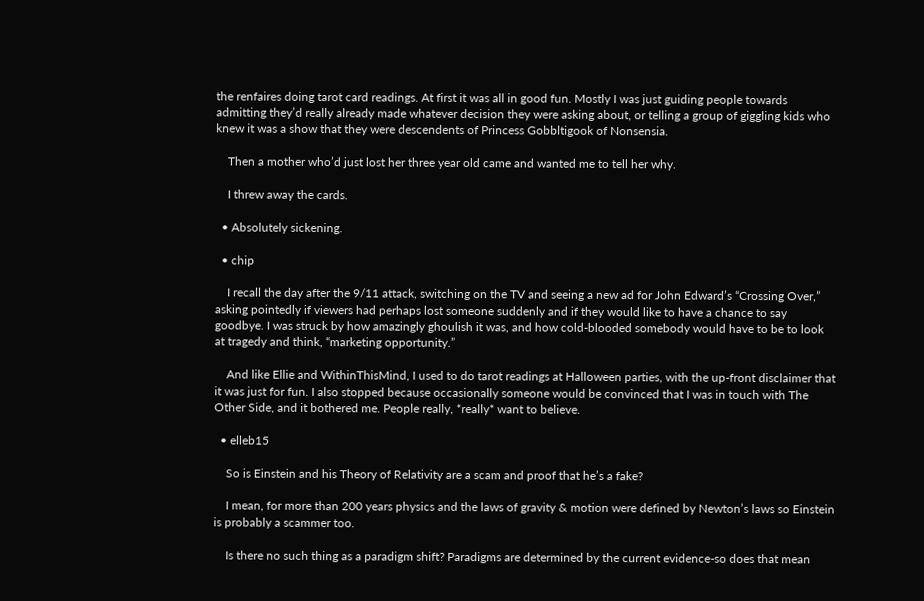the renfaires doing tarot card readings. At first it was all in good fun. Mostly I was just guiding people towards admitting they’d really already made whatever decision they were asking about, or telling a group of giggling kids who knew it was a show that they were descendents of Princess Gobbltigook of Nonsensia.

    Then a mother who’d just lost her three year old came and wanted me to tell her why.

    I threw away the cards.

  • Absolutely sickening.

  • chip

    I recall the day after the 9/11 attack, switching on the TV and seeing a new ad for John Edward’s “Crossing Over,” asking pointedly if viewers had perhaps lost someone suddenly and if they would like to have a chance to say goodbye. I was struck by how amazingly ghoulish it was, and how cold-blooded somebody would have to be to look at tragedy and think, “marketing opportunity.”

    And like Ellie and WithinThisMind, I used to do tarot readings at Halloween parties, with the up-front disclaimer that it was just for fun. I also stopped because occasionally someone would be convinced that I was in touch with The Other Side, and it bothered me. People really, *really* want to believe.

  • elleb15

    So is Einstein and his Theory of Relativity are a scam and proof that he’s a fake?

    I mean, for more than 200 years physics and the laws of gravity & motion were defined by Newton’s laws so Einstein is probably a scammer too.

    Is there no such thing as a paradigm shift? Paradigms are determined by the current evidence-so does that mean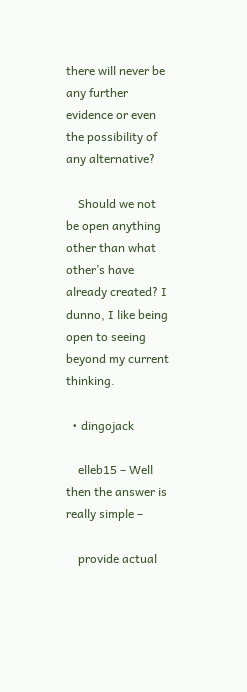there will never be any further evidence or even the possibility of any alternative?

    Should we not be open anything other than what other’s have already created? I dunno, I like being open to seeing beyond my current thinking.

  • dingojack

    elleb15 – Well then the answer is really simple –

    provide actual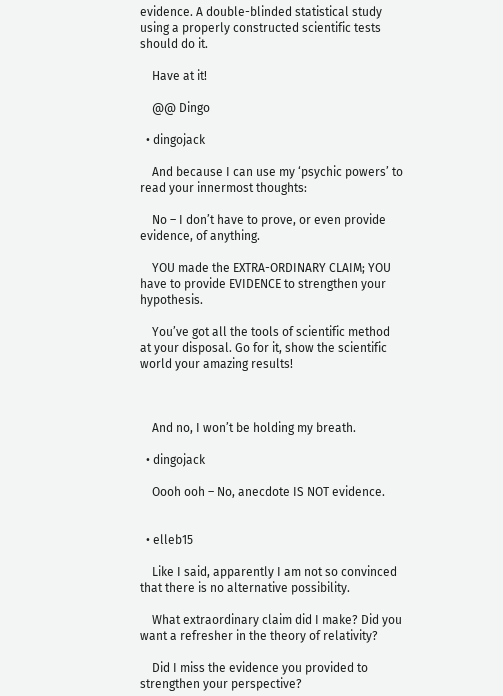evidence. A double-blinded statistical study using a properly constructed scientific tests should do it.

    Have at it!

    @@ Dingo

  • dingojack

    And because I can use my ‘psychic powers’ to read your innermost thoughts:

    No – I don’t have to prove, or even provide evidence, of anything.

    YOU made the EXTRA-ORDINARY CLAIM; YOU have to provide EVIDENCE to strengthen your hypothesis.

    You’ve got all the tools of scientific method at your disposal. Go for it, show the scientific world your amazing results!



    And no, I won’t be holding my breath.

  • dingojack

    Oooh ooh – No, anecdote IS NOT evidence.


  • elleb15

    Like I said, apparently I am not so convinced that there is no alternative possibility.

    What extraordinary claim did I make? Did you want a refresher in the theory of relativity?

    Did I miss the evidence you provided to strengthen your perspective?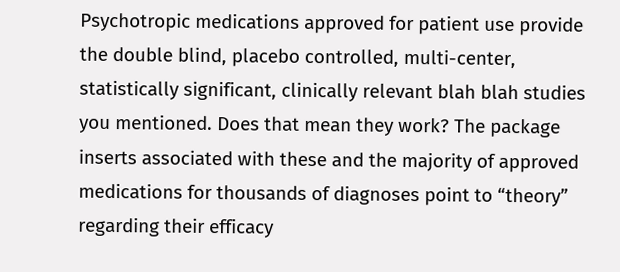Psychotropic medications approved for patient use provide the double blind, placebo controlled, multi-center, statistically significant, clinically relevant blah blah studies you mentioned. Does that mean they work? The package inserts associated with these and the majority of approved medications for thousands of diagnoses point to “theory” regarding their efficacy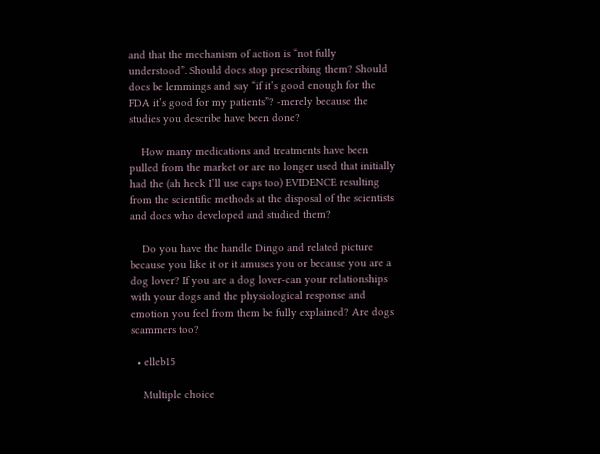and that the mechanism of action is “not fully understood”. Should docs stop prescribing them? Should docs be lemmings and say “if it’s good enough for the FDA it’s good for my patients”? -merely because the studies you describe have been done?

    How many medications and treatments have been pulled from the market or are no longer used that initially had the (ah heck I’ll use caps too) EVIDENCE resulting from the scientific methods at the disposal of the scientists and docs who developed and studied them?

    Do you have the handle Dingo and related picture because you like it or it amuses you or because you are a dog lover? If you are a dog lover-can your relationships with your dogs and the physiological response and emotion you feel from them be fully explained? Are dogs scammers too?

  • elleb15

    Multiple choice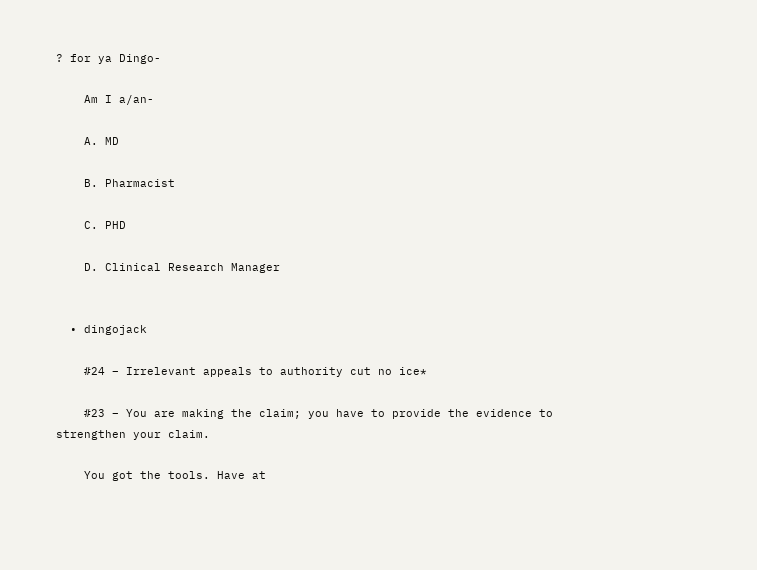? for ya Dingo-

    Am I a/an-

    A. MD

    B. Pharmacist

    C. PHD

    D. Clinical Research Manager


  • dingojack

    #24 – Irrelevant appeals to authority cut no ice*

    #23 – You are making the claim; you have to provide the evidence to strengthen your claim.

    You got the tools. Have at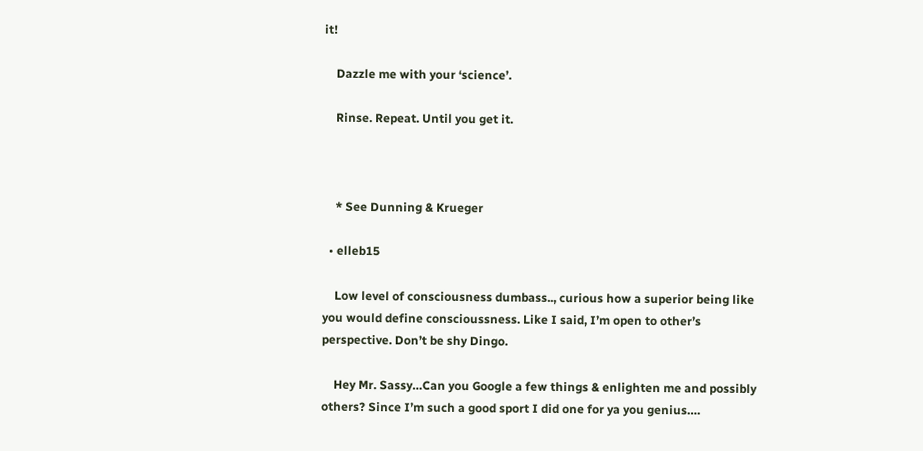it!

    Dazzle me with your ‘science’.

    Rinse. Repeat. Until you get it.



    * See Dunning & Krueger

  • elleb15

    Low level of consciousness dumbass.., curious how a superior being like you would define conscioussness. Like I said, I’m open to other’s perspective. Don’t be shy Dingo.

    Hey Mr. Sassy…Can you Google a few things & enlighten me and possibly others? Since I’m such a good sport I did one for ya you genius….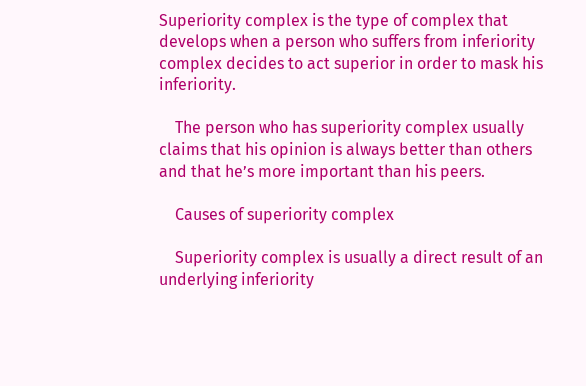Superiority complex is the type of complex that develops when a person who suffers from inferiority complex decides to act superior in order to mask his inferiority.

    The person who has superiority complex usually claims that his opinion is always better than others and that he’s more important than his peers.

    Causes of superiority complex

    Superiority complex is usually a direct result of an underlying inferiority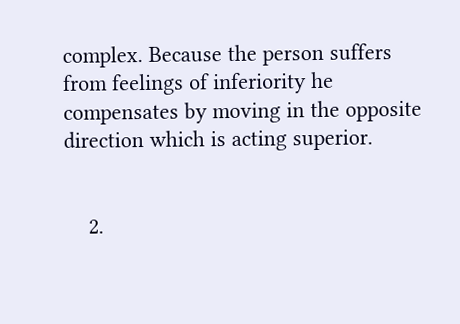complex. Because the person suffers from feelings of inferiority he compensates by moving in the opposite direction which is acting superior.


    2.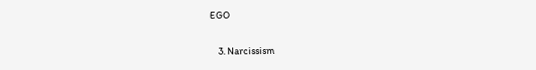EGO

    3. Narcissism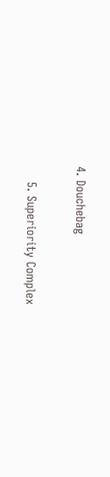4. Douchebag

    5. Superiority Complex